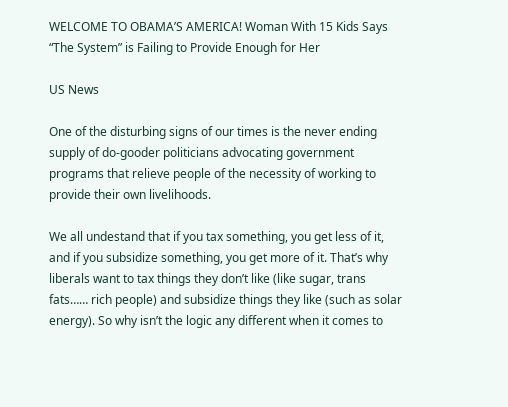WELCOME TO OBAMA’S AMERICA! Woman With 15 Kids Says “The System” is Failing to Provide Enough for Her

US News

One of the disturbing signs of our times is the never ending supply of do-gooder politicians advocating government programs that relieve people of the necessity of working to provide their own livelihoods.

We all undestand that if you tax something, you get less of it, and if you subsidize something, you get more of it. That’s why liberals want to tax things they don’t like (like sugar, trans fats…… rich people) and subsidize things they like (such as solar energy). So why isn’t the logic any different when it comes to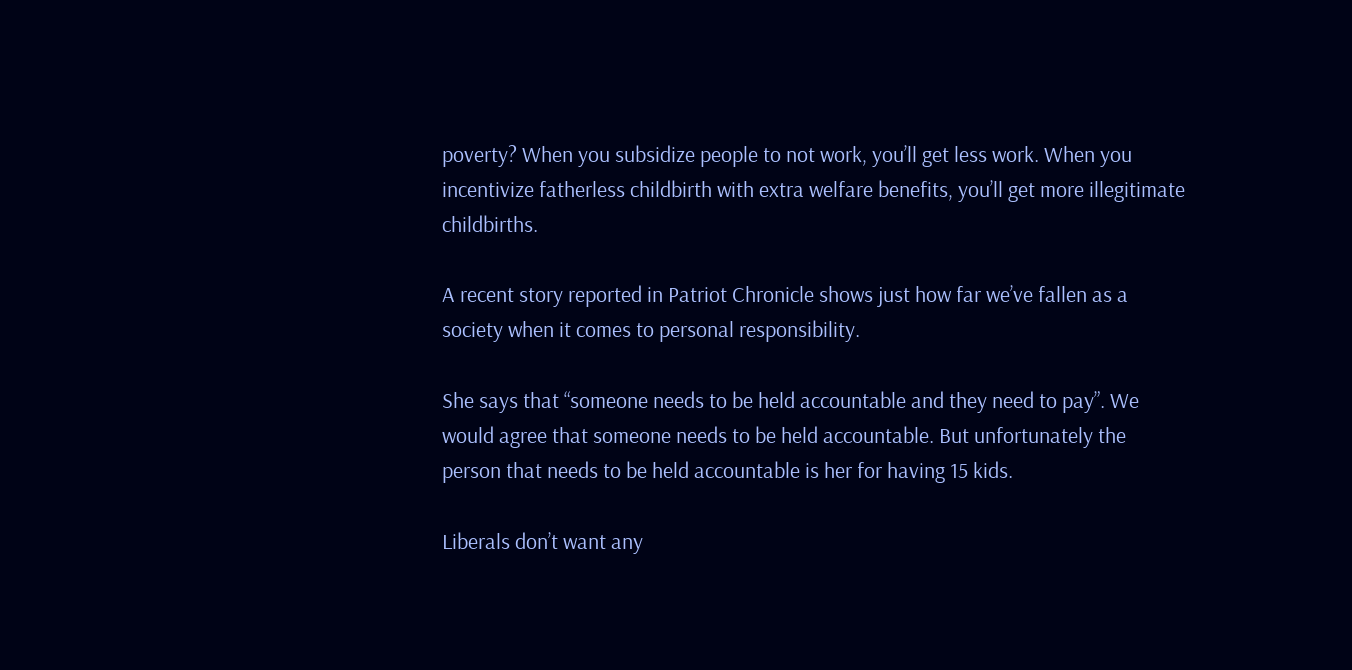poverty? When you subsidize people to not work, you’ll get less work. When you incentivize fatherless childbirth with extra welfare benefits, you’ll get more illegitimate childbirths.

A recent story reported in Patriot Chronicle shows just how far we’ve fallen as a society when it comes to personal responsibility.

She says that “someone needs to be held accountable and they need to pay”. We would agree that someone needs to be held accountable. But unfortunately the person that needs to be held accountable is her for having 15 kids.

Liberals don’t want any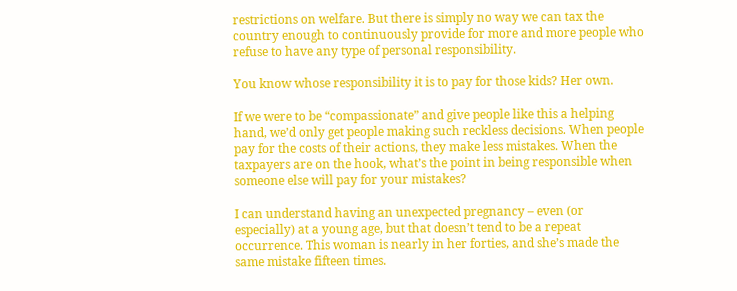restrictions on welfare. But there is simply no way we can tax the country enough to continuously provide for more and more people who refuse to have any type of personal responsibility.

You know whose responsibility it is to pay for those kids? Her own.

If we were to be “compassionate” and give people like this a helping hand, we’d only get people making such reckless decisions. When people pay for the costs of their actions, they make less mistakes. When the taxpayers are on the hook, what’s the point in being responsible when someone else will pay for your mistakes?

I can understand having an unexpected pregnancy – even (or especially) at a young age, but that doesn’t tend to be a repeat occurrence. This woman is nearly in her forties, and she’s made the same mistake fifteen times.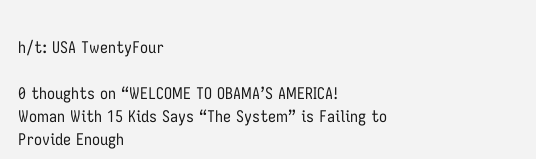h/t: USA TwentyFour

0 thoughts on “WELCOME TO OBAMA’S AMERICA! Woman With 15 Kids Says “The System” is Failing to Provide Enough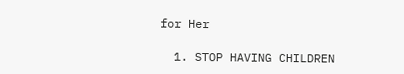for Her

  1. STOP HAVING CHILDREN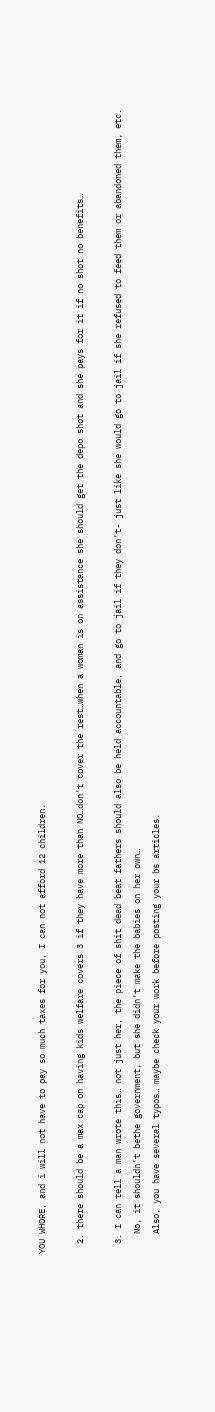YOU WHORE, and i will not have to pay so much taxes for you, I can not afford 12 children.

  2. there should be a max cap on having kids welfare covers 3 if they have more than NO…don’t cover the rest…when a woman is on assistance she should get the depo shot and she pays for it if no shot no benefits…

  3. I can tell a man wrote this… not just her, the piece of shit dead beat fathers should also be held accountable, and go to jail if they don’t- just like she would go to jail if she refused to feed them or abandoned them, etc.
    No, it shouldn’t bethe government, but she didn’t make the babies on her own…
    Also, you have several typos… maybe check your work before posting your bs articles.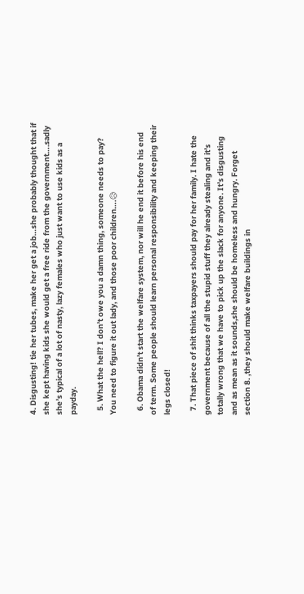4. Disgusting! tie her tubes, make her get a job…she probably thought that if she kept having kids she would get a free ride from the government….sadly she’s typical of a lot of nasty, lazy females who just want to use kids as a payday.

  5. What the hell? I don’t owe you a damn thing, someone needs to pay? You need to figure it out lady, and those poor children….😥

  6. Obama didn’t start the welfare system, nor will he end it before his end of term. Some people should learn personal responsibility and keeping their legs closed!

  7. That piece of shit thinks taxpayers should pay for her family. I hate the government because of all the stupid stuff they already stealing and it’s totally wrong that we have to pick up the slack for anyone. It’s disgusting and as mean as it sounds,she should be homeless and hungry. Forget section 8. ,they should make welfare buildings in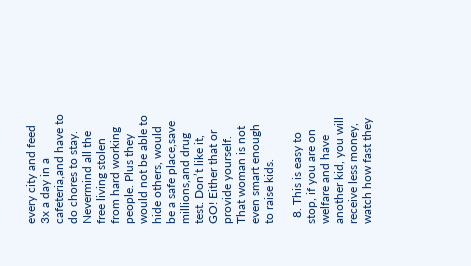every city and feed 3x a day in a cafeteria,and have to do chores to stay. Nevermind all the free living stolen from hard working people. Plus they would not be able to hide others, would be a safe place,save millions,and drug test. Don’t like it, GO! Either that or provide yourself. That woman is not even smart enough to raise kids.

  8. This is easy to stop, if you are on welfare and have another kid, you will receive less money, watch how fast they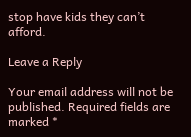stop have kids they can’t afford.

Leave a Reply

Your email address will not be published. Required fields are marked *